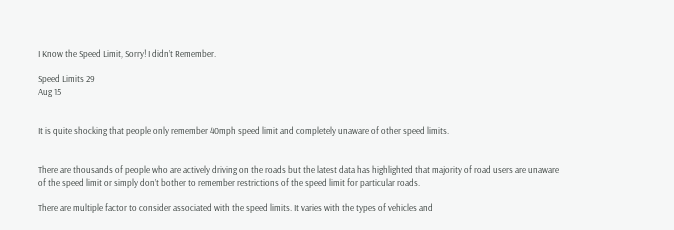I Know the Speed Limit, Sorry! I didn’t Remember.

Speed Limits 29
Aug 15


It is quite shocking that people only remember 40mph speed limit and completely unaware of other speed limits.


There are thousands of people who are actively driving on the roads but the latest data has highlighted that majority of road users are unaware of the speed limit or simply don’t bother to remember restrictions of the speed limit for particular roads.

There are multiple factor to consider associated with the speed limits. It varies with the types of vehicles and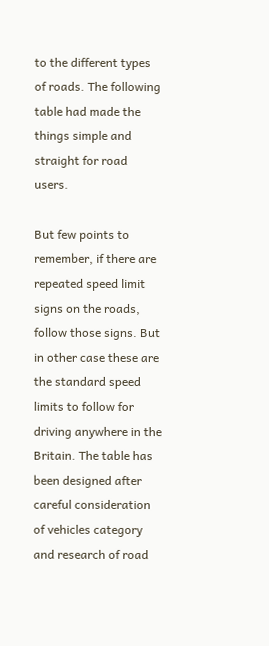to the different types of roads. The following table had made the things simple and straight for road users.

But few points to remember, if there are repeated speed limit signs on the roads, follow those signs. But in other case these are the standard speed limits to follow for driving anywhere in the Britain. The table has been designed after careful consideration of vehicles category and research of road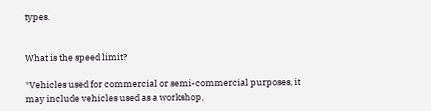types.


What is the speed limit?

*Vehicles used for commercial or semi-commercial purposes, it may include vehicles used as a workshop,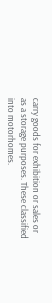carry goods for exhibition or sales or as a storage purposes. These classified into motorhomes.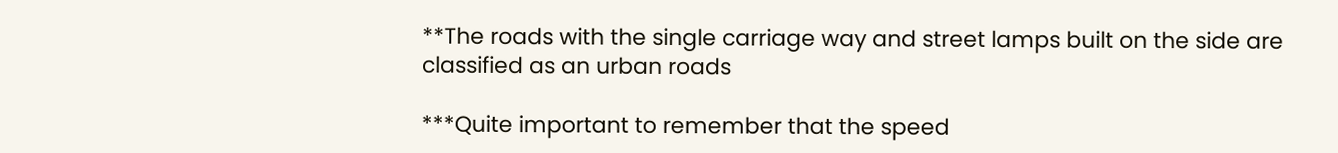**The roads with the single carriage way and street lamps built on the side are classified as an urban roads

***Quite important to remember that the speed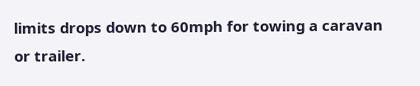limits drops down to 60mph for towing a caravan or trailer.